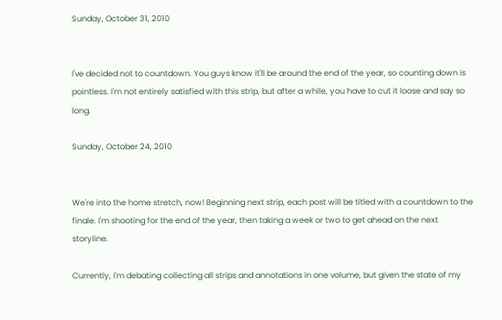Sunday, October 31, 2010


I've decided not to countdown. You guys know it'll be around the end of the year, so counting down is pointless. I'm not entirely satisfied with this strip, but after a while, you have to cut it loose and say so long.

Sunday, October 24, 2010


We're into the home stretch, now! Beginning next strip, each post will be titled with a countdown to the finale. I'm shooting for the end of the year, then taking a week or two to get ahead on the next storyline.

Currently, I'm debating collecting all strips and annotations in one volume, but given the state of my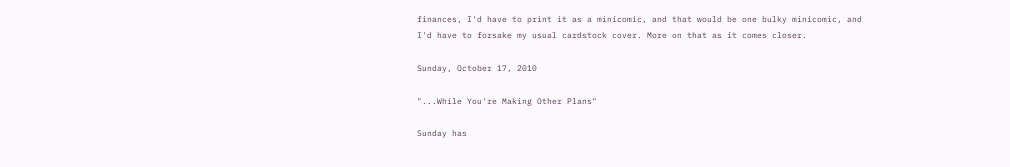finances, I'd have to print it as a minicomic, and that would be one bulky minicomic, and I'd have to forsake my usual cardstock cover. More on that as it comes closer.

Sunday, October 17, 2010

"...While You're Making Other Plans"

Sunday has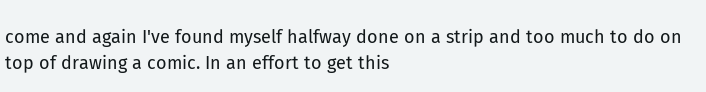come and again I've found myself halfway done on a strip and too much to do on top of drawing a comic. In an effort to get this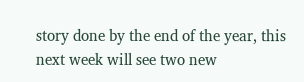story done by the end of the year, this next week will see two new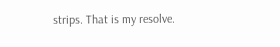strips. That is my resolve.